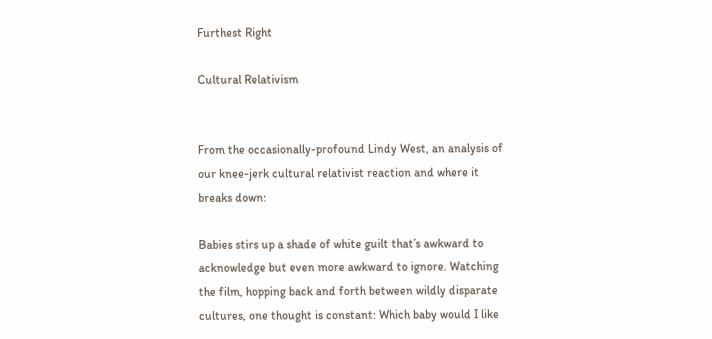Furthest Right

Cultural Relativism


From the occasionally-profound Lindy West, an analysis of our knee-jerk cultural relativist reaction and where it breaks down:

Babies stirs up a shade of white guilt that’s awkward to acknowledge but even more awkward to ignore. Watching the film, hopping back and forth between wildly disparate cultures, one thought is constant: Which baby would I like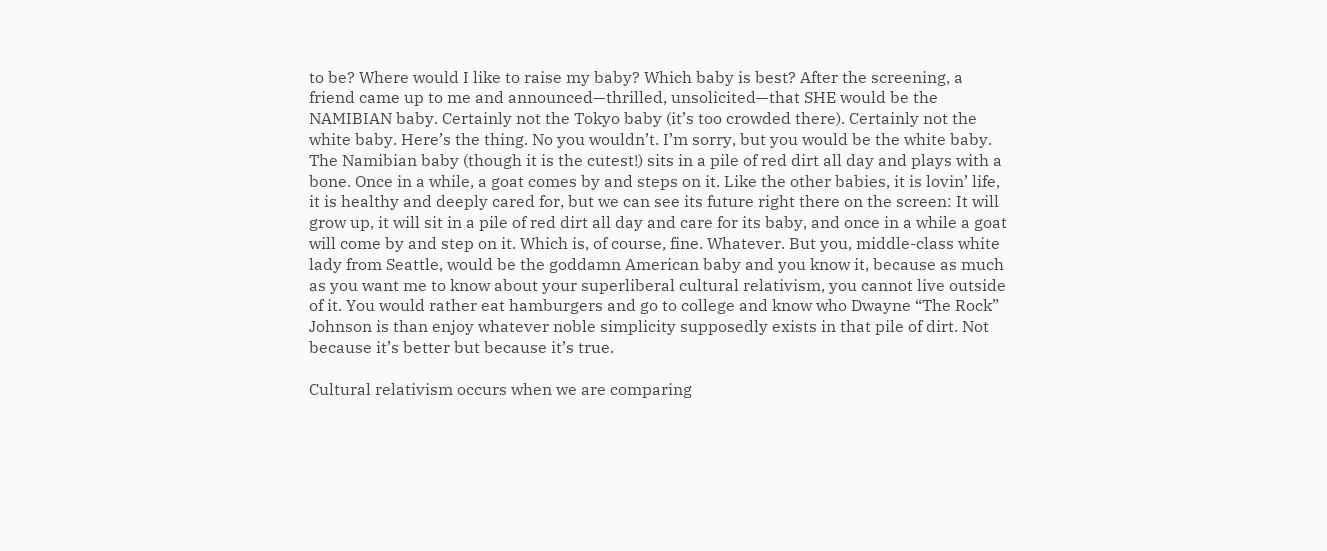to be? Where would I like to raise my baby? Which baby is best? After the screening, a friend came up to me and announced—thrilled, unsolicited—that SHE would be the NAMIBIAN baby. Certainly not the Tokyo baby (it’s too crowded there). Certainly not the white baby. Here’s the thing. No you wouldn’t. I’m sorry, but you would be the white baby. The Namibian baby (though it is the cutest!) sits in a pile of red dirt all day and plays with a bone. Once in a while, a goat comes by and steps on it. Like the other babies, it is lovin’ life, it is healthy and deeply cared for, but we can see its future right there on the screen: It will grow up, it will sit in a pile of red dirt all day and care for its baby, and once in a while a goat will come by and step on it. Which is, of course, fine. Whatever. But you, middle-class white lady from Seattle, would be the goddamn American baby and you know it, because as much as you want me to know about your superliberal cultural relativism, you cannot live outside of it. You would rather eat hamburgers and go to college and know who Dwayne “The Rock” Johnson is than enjoy whatever noble simplicity supposedly exists in that pile of dirt. Not because it’s better but because it’s true.

Cultural relativism occurs when we are comparing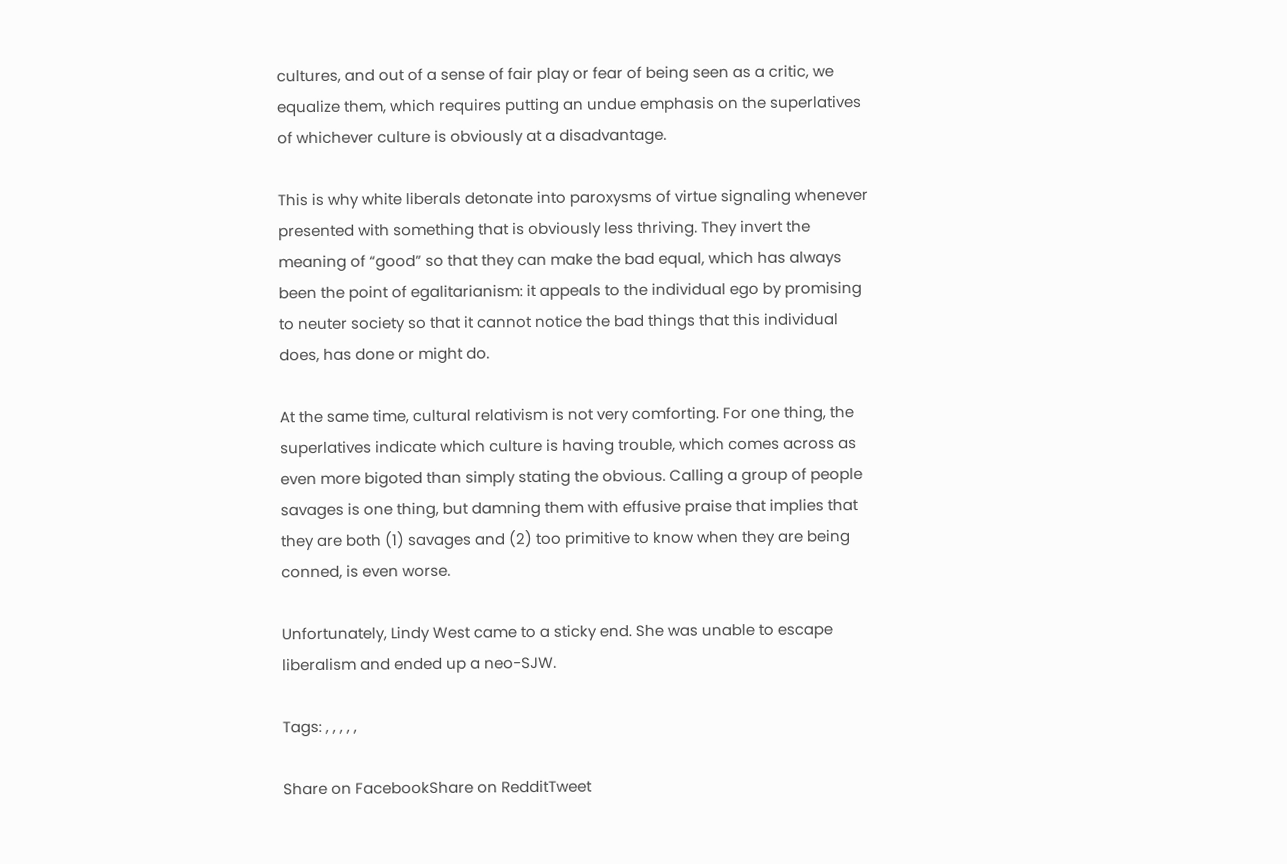cultures, and out of a sense of fair play or fear of being seen as a critic, we equalize them, which requires putting an undue emphasis on the superlatives of whichever culture is obviously at a disadvantage.

This is why white liberals detonate into paroxysms of virtue signaling whenever presented with something that is obviously less thriving. They invert the meaning of “good” so that they can make the bad equal, which has always been the point of egalitarianism: it appeals to the individual ego by promising to neuter society so that it cannot notice the bad things that this individual does, has done or might do.

At the same time, cultural relativism is not very comforting. For one thing, the superlatives indicate which culture is having trouble, which comes across as even more bigoted than simply stating the obvious. Calling a group of people savages is one thing, but damning them with effusive praise that implies that they are both (1) savages and (2) too primitive to know when they are being conned, is even worse.

Unfortunately, Lindy West came to a sticky end. She was unable to escape liberalism and ended up a neo-SJW.

Tags: , , , , ,

Share on FacebookShare on RedditTweet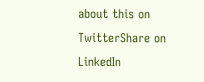about this on TwitterShare on LinkedIn